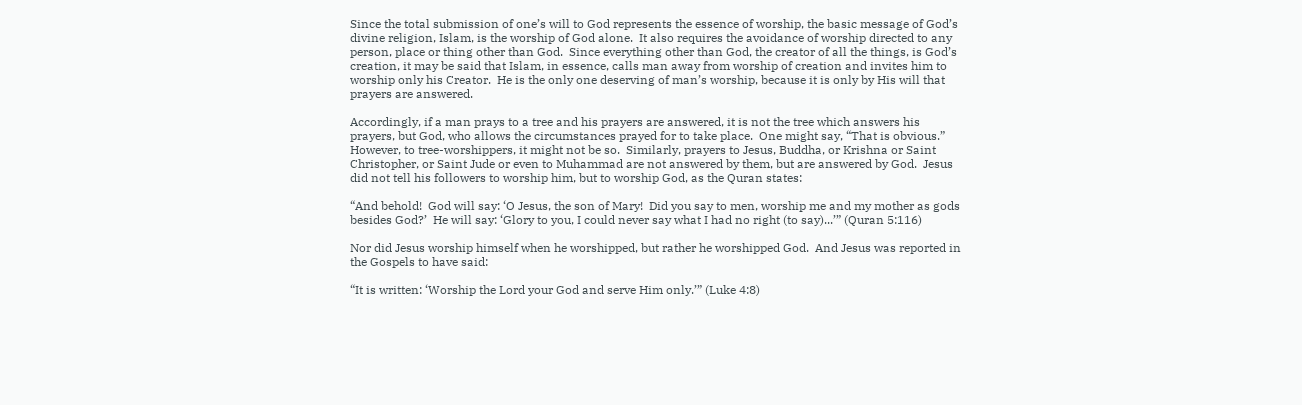Since the total submission of one’s will to God represents the essence of worship, the basic message of God’s divine religion, Islam, is the worship of God alone.  It also requires the avoidance of worship directed to any person, place or thing other than God.  Since everything other than God, the creator of all the things, is God’s creation, it may be said that Islam, in essence, calls man away from worship of creation and invites him to worship only his Creator.  He is the only one deserving of man’s worship, because it is only by His will that prayers are answered.

Accordingly, if a man prays to a tree and his prayers are answered, it is not the tree which answers his prayers, but God, who allows the circumstances prayed for to take place.  One might say, “That is obvious.”  However, to tree-worshippers, it might not be so.  Similarly, prayers to Jesus, Buddha, or Krishna or Saint Christopher, or Saint Jude or even to Muhammad are not answered by them, but are answered by God.  Jesus did not tell his followers to worship him, but to worship God, as the Quran states:

“And behold!  God will say: ‘O Jesus, the son of Mary!  Did you say to men, worship me and my mother as gods besides God?’  He will say: ‘Glory to you, I could never say what I had no right (to say)...’” (Quran 5:116)

Nor did Jesus worship himself when he worshipped, but rather he worshipped God.  And Jesus was reported in the Gospels to have said:

“It is written: ‘Worship the Lord your God and serve Him only.’” (Luke 4:8)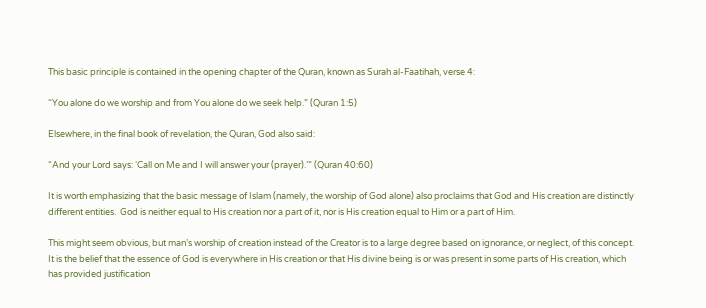This basic principle is contained in the opening chapter of the Quran, known as Surah al-Faatihah, verse 4:

“You alone do we worship and from You alone do we seek help.” (Quran 1:5)

Elsewhere, in the final book of revelation, the Quran, God also said:

“And your Lord says: ‘Call on Me and I will answer your (prayer).’” (Quran 40:60)

It is worth emphasizing that the basic message of Islam (namely, the worship of God alone) also proclaims that God and His creation are distinctly different entities.  God is neither equal to His creation nor a part of it, nor is His creation equal to Him or a part of Him.

This might seem obvious, but man’s worship of creation instead of the Creator is to a large degree based on ignorance, or neglect, of this concept.  It is the belief that the essence of God is everywhere in His creation or that His divine being is or was present in some parts of His creation, which has provided justification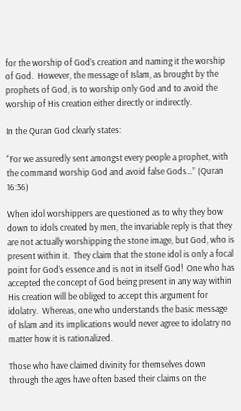for the worship of God’s creation and naming it the worship of God.  However, the message of Islam, as brought by the prophets of God, is to worship only God and to avoid the worship of His creation either directly or indirectly.

In the Quran God clearly states:

“For we assuredly sent amongst every people a prophet, with the command worship God and avoid false Gods…” (Quran 16:36)

When idol worshippers are questioned as to why they bow down to idols created by men, the invariable reply is that they are not actually worshipping the stone image, but God, who is present within it.  They claim that the stone idol is only a focal point for God’s essence and is not in itself God!  One who has accepted the concept of God being present in any way within His creation will be obliged to accept this argument for idolatry.  Whereas, one who understands the basic message of Islam and its implications would never agree to idolatry no matter how it is rationalized.

Those who have claimed divinity for themselves down through the ages have often based their claims on the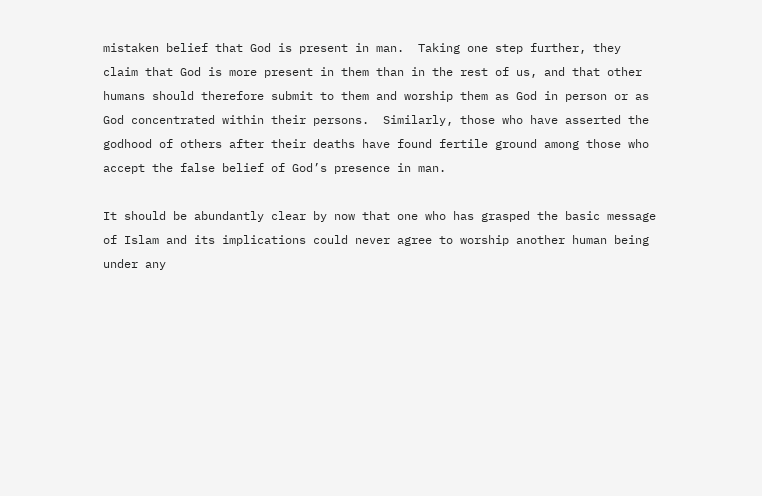mistaken belief that God is present in man.  Taking one step further, they claim that God is more present in them than in the rest of us, and that other humans should therefore submit to them and worship them as God in person or as God concentrated within their persons.  Similarly, those who have asserted the godhood of others after their deaths have found fertile ground among those who accept the false belief of God’s presence in man.

It should be abundantly clear by now that one who has grasped the basic message of Islam and its implications could never agree to worship another human being under any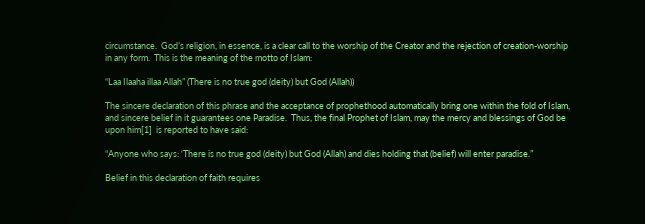circumstance.  God’s religion, in essence, is a clear call to the worship of the Creator and the rejection of creation-worship in any form.  This is the meaning of the motto of Islam:

“Laa Ilaaha illaa Allah” (There is no true god (deity) but God (Allah))

The sincere declaration of this phrase and the acceptance of prophethood automatically bring one within the fold of Islam, and sincere belief in it guarantees one Paradise.  Thus, the final Prophet of Islam, may the mercy and blessings of God be upon him[1]  is reported to have said:

“Anyone who says: ‘There is no true god (deity) but God (Allah) and dies holding that (belief) will enter paradise.”

Belief in this declaration of faith requires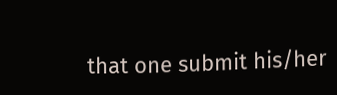that one submit his/her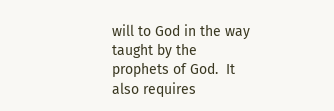will to God in the way taught by the prophets of God.  It also requires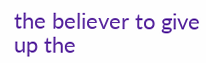the believer to give up the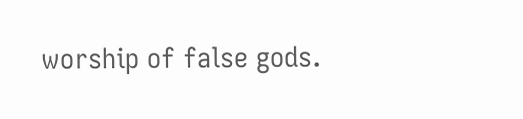worship of false gods.